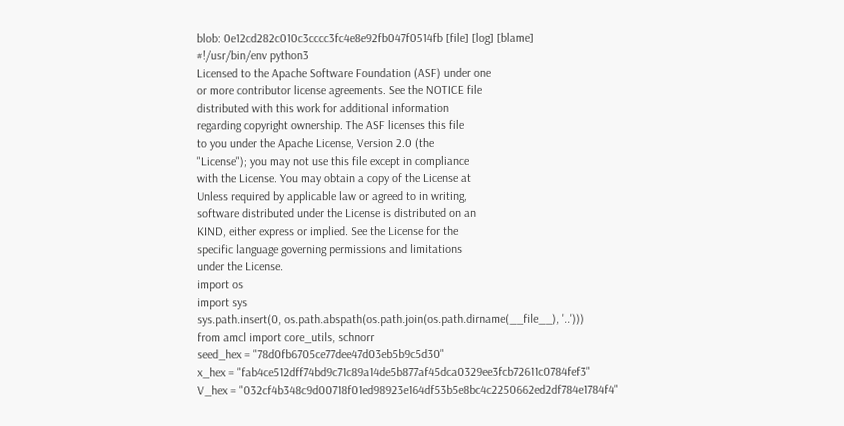blob: 0e12cd282c010c3cccc3fc4e8e92fb047f0514fb [file] [log] [blame]
#!/usr/bin/env python3
Licensed to the Apache Software Foundation (ASF) under one
or more contributor license agreements. See the NOTICE file
distributed with this work for additional information
regarding copyright ownership. The ASF licenses this file
to you under the Apache License, Version 2.0 (the
"License"); you may not use this file except in compliance
with the License. You may obtain a copy of the License at
Unless required by applicable law or agreed to in writing,
software distributed under the License is distributed on an
KIND, either express or implied. See the License for the
specific language governing permissions and limitations
under the License.
import os
import sys
sys.path.insert(0, os.path.abspath(os.path.join(os.path.dirname(__file__), '..')))
from amcl import core_utils, schnorr
seed_hex = "78d0fb6705ce77dee47d03eb5b9c5d30"
x_hex = "fab4ce512dff74bd9c71c89a14de5b877af45dca0329ee3fcb72611c0784fef3"
V_hex = "032cf4b348c9d00718f01ed98923e164df53b5e8bc4c2250662ed2df784e1784f4"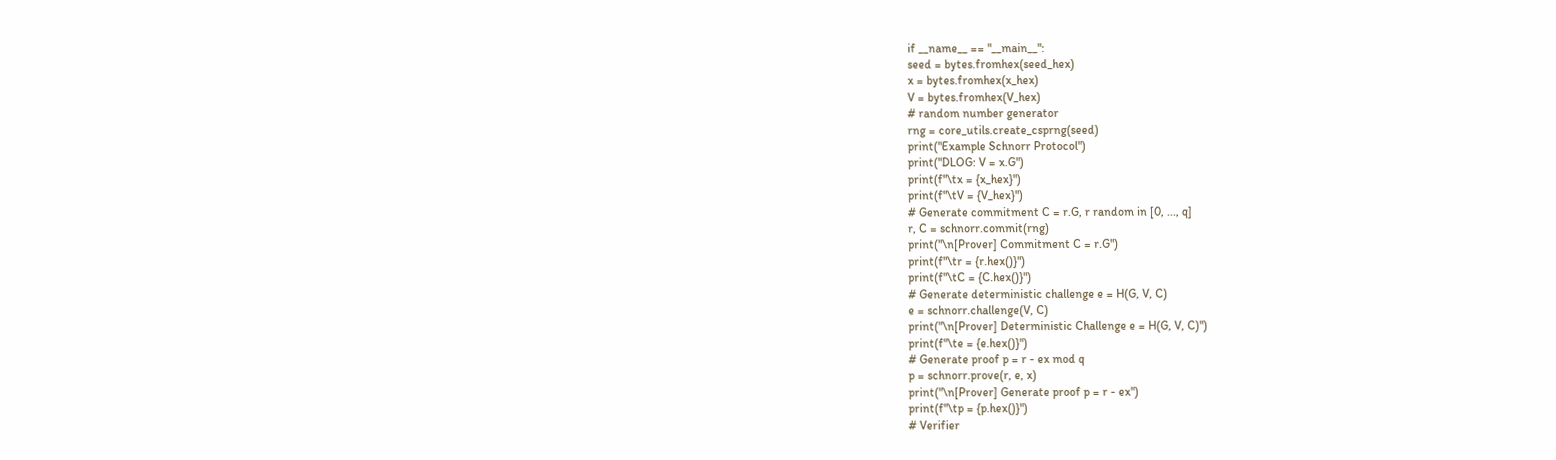if __name__ == "__main__":
seed = bytes.fromhex(seed_hex)
x = bytes.fromhex(x_hex)
V = bytes.fromhex(V_hex)
# random number generator
rng = core_utils.create_csprng(seed)
print("Example Schnorr Protocol")
print("DLOG: V = x.G")
print(f"\tx = {x_hex}")
print(f"\tV = {V_hex}")
# Generate commitment C = r.G, r random in [0, ..., q]
r, C = schnorr.commit(rng)
print("\n[Prover] Commitment C = r.G")
print(f"\tr = {r.hex()}")
print(f"\tC = {C.hex()}")
# Generate deterministic challenge e = H(G, V, C)
e = schnorr.challenge(V, C)
print("\n[Prover] Deterministic Challenge e = H(G, V, C)")
print(f"\te = {e.hex()}")
# Generate proof p = r - ex mod q
p = schnorr.prove(r, e, x)
print("\n[Prover] Generate proof p = r - ex")
print(f"\tp = {p.hex()}")
# Verifier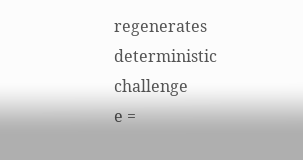regenerates deterministic challenge
e =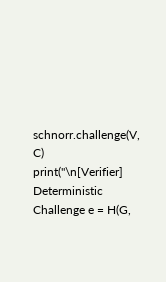schnorr.challenge(V, C)
print("\n[Verifier] Deterministic Challenge e = H(G,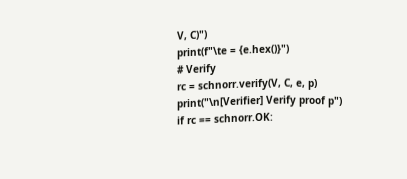V, C)")
print(f"\te = {e.hex()}")
# Verify
rc = schnorr.verify(V, C, e, p)
print("\n[Verifier] Verify proof p")
if rc == schnorr.OK: